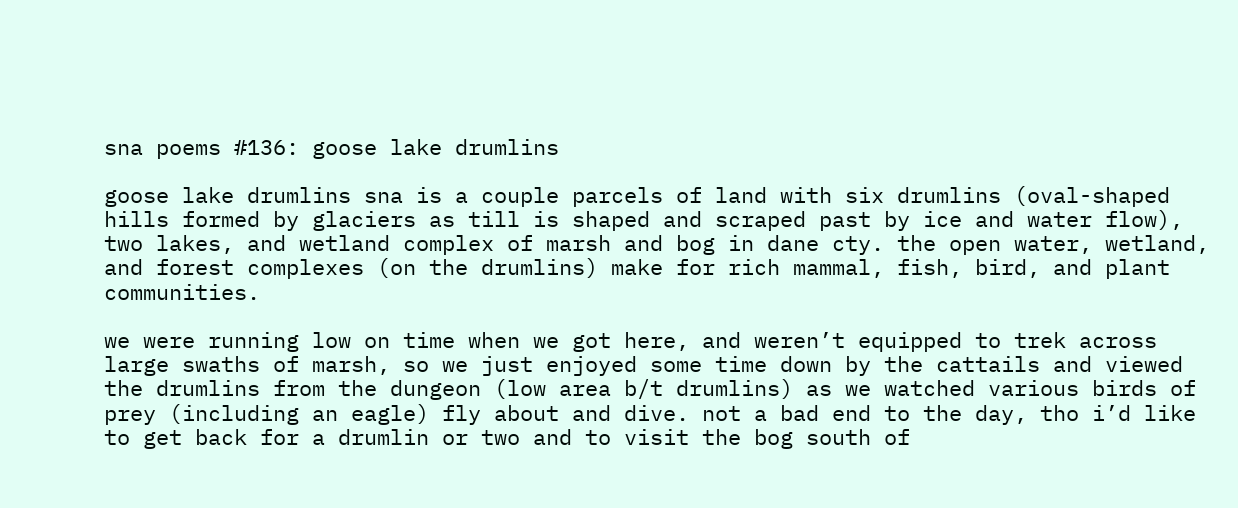sna poems #136: goose lake drumlins

goose lake drumlins sna is a couple parcels of land with six drumlins (oval-shaped hills formed by glaciers as till is shaped and scraped past by ice and water flow), two lakes, and wetland complex of marsh and bog in dane cty. the open water, wetland, and forest complexes (on the drumlins) make for rich mammal, fish, bird, and plant communities.

we were running low on time when we got here, and weren’t equipped to trek across large swaths of marsh, so we just enjoyed some time down by the cattails and viewed the drumlins from the dungeon (low area b/t drumlins) as we watched various birds of prey (including an eagle) fly about and dive. not a bad end to the day, tho i’d like to get back for a drumlin or two and to visit the bog south of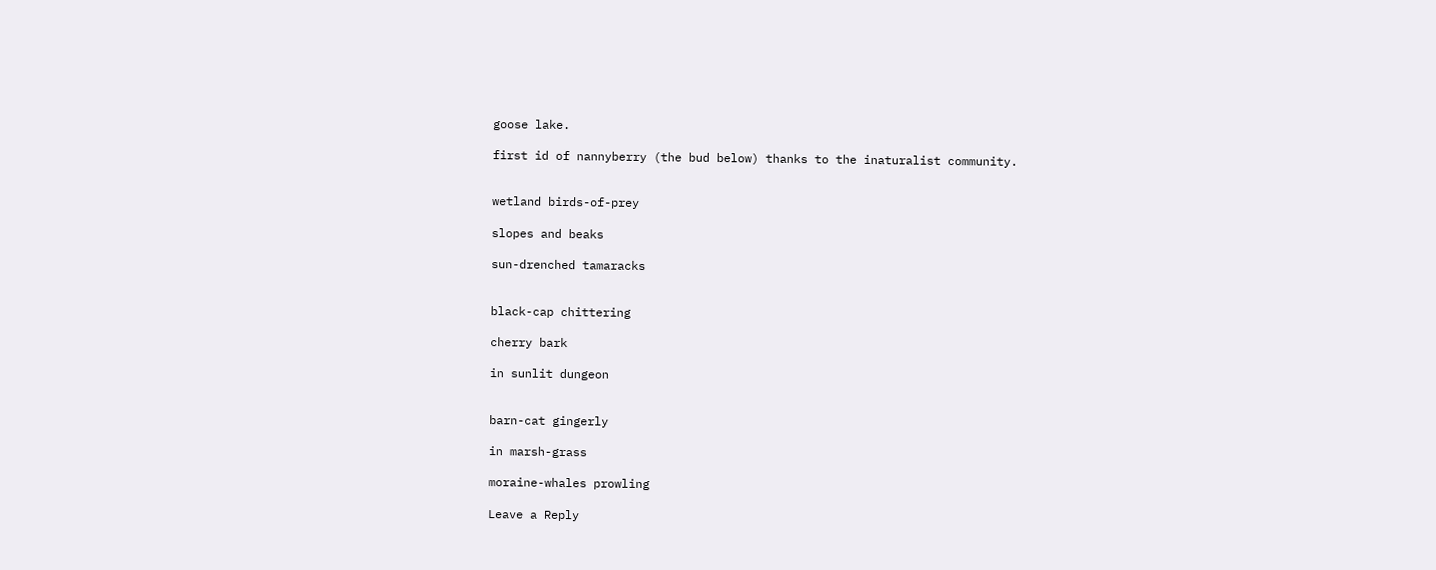goose lake.

first id of nannyberry (the bud below) thanks to the inaturalist community.


wetland birds-of-prey

slopes and beaks

sun-drenched tamaracks


black-cap chittering

cherry bark

in sunlit dungeon


barn-cat gingerly

in marsh-grass

moraine-whales prowling

Leave a Reply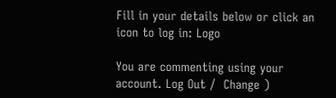Fill in your details below or click an icon to log in: Logo

You are commenting using your account. Log Out /  Change )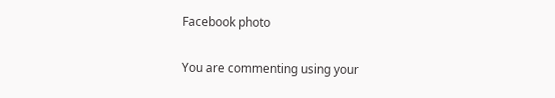Facebook photo

You are commenting using your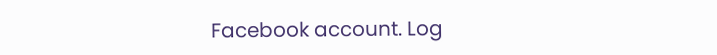Facebook account. Log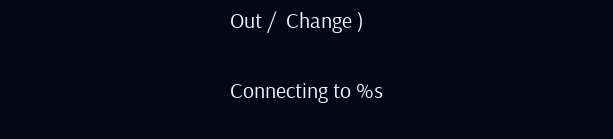Out /  Change )

Connecting to %s